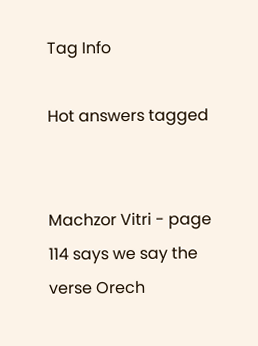Tag Info

Hot answers tagged


Machzor Vitri - page 114 says we say the verse Orech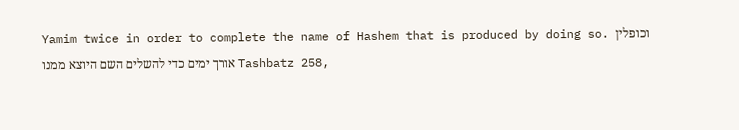Yamim twice in order to complete the name of Hashem that is produced by doing so. וכופלין אורך ימים כדי להשלים השם היוצא ממנו Tashbatz 258,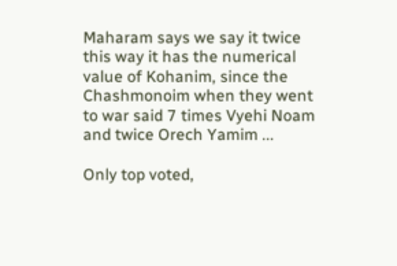Maharam says we say it twice this way it has the numerical value of Kohanim, since the Chashmonoim when they went to war said 7 times Vyehi Noam and twice Orech Yamim ...

Only top voted,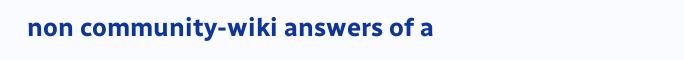non community-wiki answers of a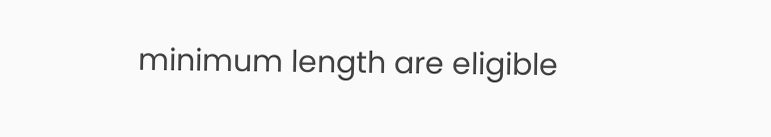minimum length are eligible